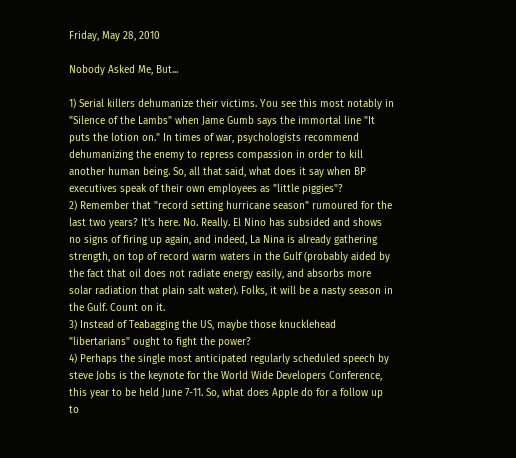Friday, May 28, 2010

Nobody Asked Me, But...

1) Serial killers dehumanize their victims. You see this most notably in "Silence of the Lambs" when Jame Gumb says the immortal line "It puts the lotion on." In times of war, psychologists recommend dehumanizing the enemy to repress compassion in order to kill another human being. So, all that said, what does it say when BP executives speak of their own employees as "little piggies"?
2) Remember that "record setting hurricane season" rumoured for the last two years? It's here. No. Really. El Nino has subsided and shows no signs of firing up again, and indeed, La Nina is already gathering strength, on top of record warm waters in the Gulf (probably aided by the fact that oil does not radiate energy easily, and absorbs more solar radiation that plain salt water). Folks, it will be a nasty season in the Gulf. Count on it.
3) Instead of Teabagging the US, maybe those knucklehead "libertarians" ought to fight the power?
4) Perhaps the single most anticipated regularly scheduled speech by steve Jobs is the keynote for the World Wide Developers Conference, this year to be held June 7-11. So, what does Apple do for a follow up to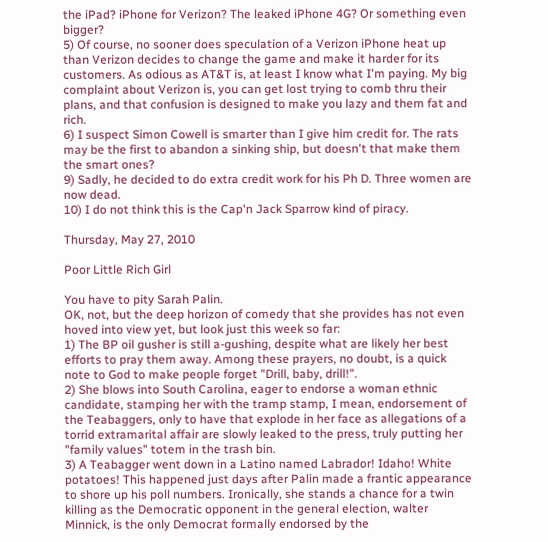the iPad? iPhone for Verizon? The leaked iPhone 4G? Or something even bigger?
5) Of course, no sooner does speculation of a Verizon iPhone heat up than Verizon decides to change the game and make it harder for its customers. As odious as AT&T is, at least I know what I'm paying. My big complaint about Verizon is, you can get lost trying to comb thru their plans, and that confusion is designed to make you lazy and them fat and rich.
6) I suspect Simon Cowell is smarter than I give him credit for. The rats may be the first to abandon a sinking ship, but doesn't that make them the smart ones?
9) Sadly, he decided to do extra credit work for his Ph D. Three women are now dead.
10) I do not think this is the Cap'n Jack Sparrow kind of piracy.

Thursday, May 27, 2010

Poor Little Rich Girl

You have to pity Sarah Palin.
OK, not, but the deep horizon of comedy that she provides has not even hoved into view yet, but look just this week so far:
1) The BP oil gusher is still a-gushing, despite what are likely her best efforts to pray them away. Among these prayers, no doubt, is a quick note to God to make people forget "Drill, baby, drill!".
2) She blows into South Carolina, eager to endorse a woman ethnic candidate, stamping her with the tramp stamp, I mean, endorsement of the Teabaggers, only to have that explode in her face as allegations of a torrid extramarital affair are slowly leaked to the press, truly putting her "family values" totem in the trash bin.
3) A Teabagger went down in a Latino named Labrador! Idaho! White potatoes! This happened just days after Palin made a frantic appearance to shore up his poll numbers. Ironically, she stands a chance for a twin killing as the Democratic opponent in the general election, walter Minnick, is the only Democrat formally endorsed by the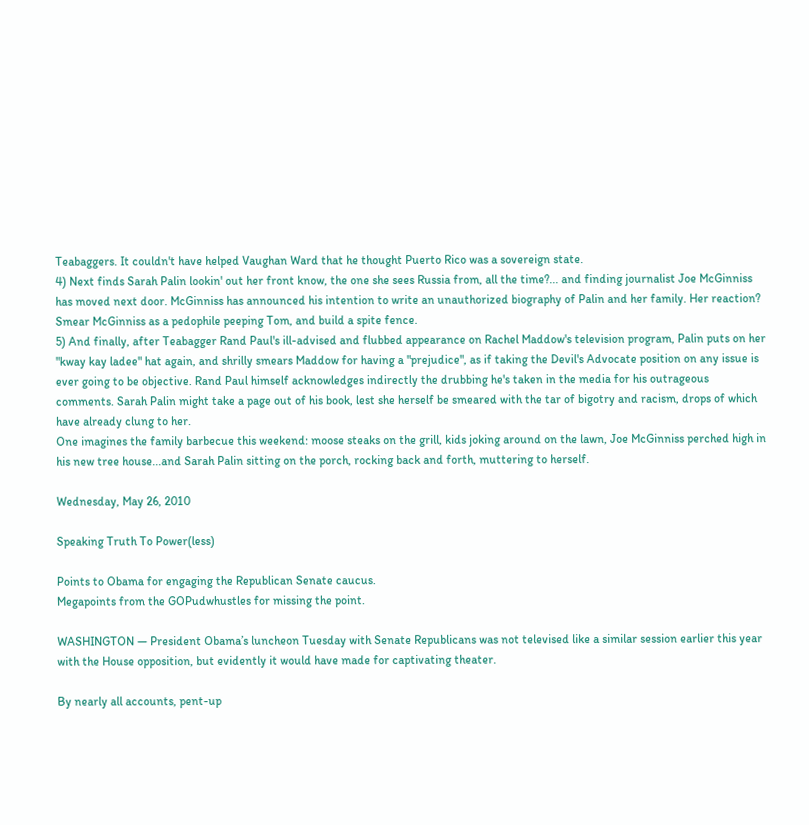Teabaggers. It couldn't have helped Vaughan Ward that he thought Puerto Rico was a sovereign state.
4) Next finds Sarah Palin lookin' out her front know, the one she sees Russia from, all the time?... and finding journalist Joe McGinniss has moved next door. McGinniss has announced his intention to write an unauthorized biography of Palin and her family. Her reaction? Smear McGinniss as a pedophile peeping Tom, and build a spite fence.
5) And finally, after Teabagger Rand Paul's ill-advised and flubbed appearance on Rachel Maddow's television program, Palin puts on her "kway kay ladee" hat again, and shrilly smears Maddow for having a "prejudice", as if taking the Devil's Advocate position on any issue is ever going to be objective. Rand Paul himself acknowledges indirectly the drubbing he's taken in the media for his outrageous comments. Sarah Palin might take a page out of his book, lest she herself be smeared with the tar of bigotry and racism, drops of which have already clung to her.
One imagines the family barbecue this weekend: moose steaks on the grill, kids joking around on the lawn, Joe McGinniss perched high in his new tree house...and Sarah Palin sitting on the porch, rocking back and forth, muttering to herself.

Wednesday, May 26, 2010

Speaking Truth To Power(less)

Points to Obama for engaging the Republican Senate caucus.
Megapoints from the GOPudwhustles for missing the point.

WASHINGTON — President Obama’s luncheon Tuesday with Senate Republicans was not televised like a similar session earlier this year with the House opposition, but evidently it would have made for captivating theater.

By nearly all accounts, pent-up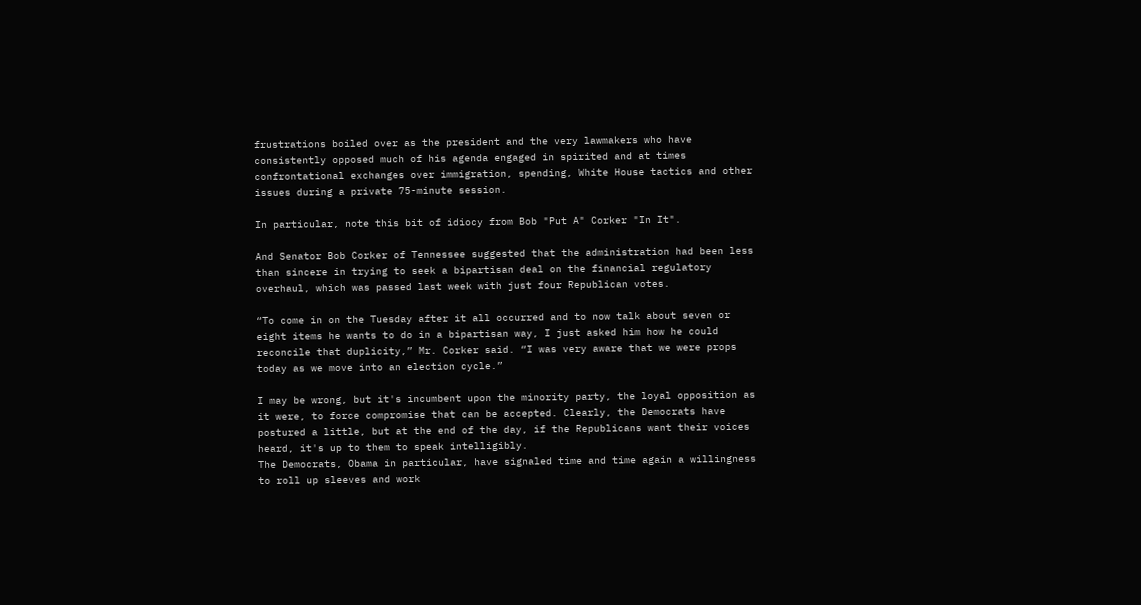frustrations boiled over as the president and the very lawmakers who have consistently opposed much of his agenda engaged in spirited and at times confrontational exchanges over immigration, spending, White House tactics and other issues during a private 75-minute session.

In particular, note this bit of idiocy from Bob "Put A" Corker "In It".

And Senator Bob Corker of Tennessee suggested that the administration had been less than sincere in trying to seek a bipartisan deal on the financial regulatory overhaul, which was passed last week with just four Republican votes.

“To come in on the Tuesday after it all occurred and to now talk about seven or eight items he wants to do in a bipartisan way, I just asked him how he could reconcile that duplicity,” Mr. Corker said. “I was very aware that we were props today as we move into an election cycle.”

I may be wrong, but it's incumbent upon the minority party, the loyal opposition as it were, to force compromise that can be accepted. Clearly, the Democrats have postured a little, but at the end of the day, if the Republicans want their voices heard, it's up to them to speak intelligibly.
The Democrats, Obama in particular, have signaled time and time again a willingness to roll up sleeves and work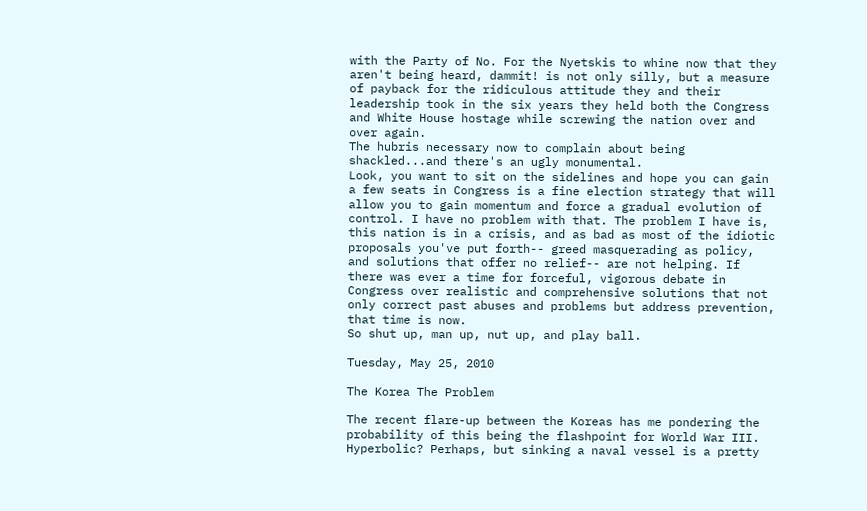with the Party of No. For the Nyetskis to whine now that they aren't being heard, dammit! is not only silly, but a measure of payback for the ridiculous attitude they and their leadership took in the six years they held both the Congress and White House hostage while screwing the nation over and over again.
The hubris necessary now to complain about being shackled...and there's an ugly monumental.
Look, you want to sit on the sidelines and hope you can gain a few seats in Congress is a fine election strategy that will allow you to gain momentum and force a gradual evolution of control. I have no problem with that. The problem I have is, this nation is in a crisis, and as bad as most of the idiotic proposals you've put forth-- greed masquerading as policy, and solutions that offer no relief-- are not helping. If there was ever a time for forceful, vigorous debate in Congress over realistic and comprehensive solutions that not only correct past abuses and problems but address prevention, that time is now.
So shut up, man up, nut up, and play ball.

Tuesday, May 25, 2010

The Korea The Problem

The recent flare-up between the Koreas has me pondering the probability of this being the flashpoint for World War III.
Hyperbolic? Perhaps, but sinking a naval vessel is a pretty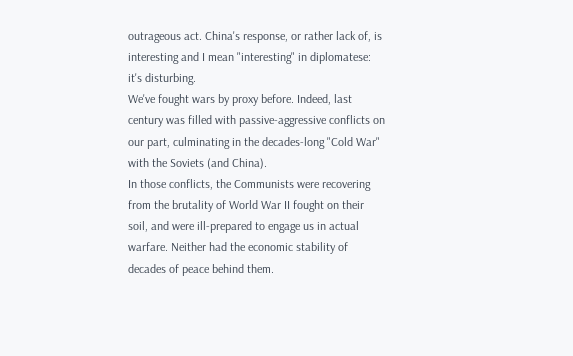outrageous act. China's response, or rather lack of, is interesting and I mean "interesting" in diplomatese: it's disturbing.
We've fought wars by proxy before. Indeed, last century was filled with passive-aggressive conflicts on our part, culminating in the decades-long "Cold War" with the Soviets (and China).
In those conflicts, the Communists were recovering from the brutality of World War II fought on their soil, and were ill-prepared to engage us in actual warfare. Neither had the economic stability of decades of peace behind them.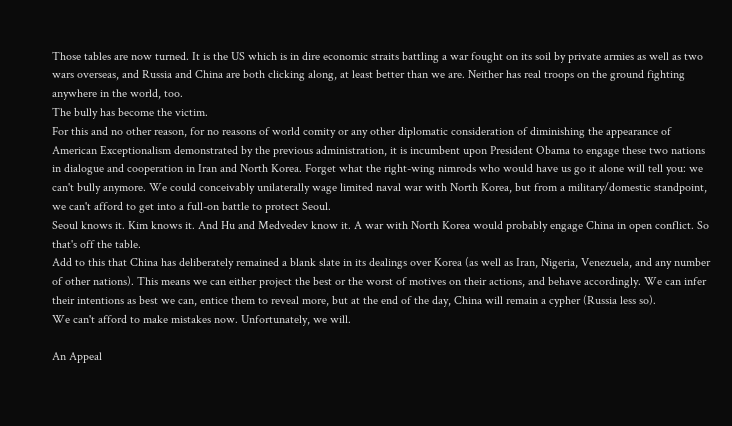Those tables are now turned. It is the US which is in dire economic straits battling a war fought on its soil by private armies as well as two wars overseas, and Russia and China are both clicking along, at least better than we are. Neither has real troops on the ground fighting anywhere in the world, too.
The bully has become the victim.
For this and no other reason, for no reasons of world comity or any other diplomatic consideration of diminishing the appearance of American Exceptionalism demonstrated by the previous administration, it is incumbent upon President Obama to engage these two nations in dialogue and cooperation in Iran and North Korea. Forget what the right-wing nimrods who would have us go it alone will tell you: we can't bully anymore. We could conceivably unilaterally wage limited naval war with North Korea, but from a military/domestic standpoint, we can't afford to get into a full-on battle to protect Seoul.
Seoul knows it. Kim knows it. And Hu and Medvedev know it. A war with North Korea would probably engage China in open conflict. So that's off the table.
Add to this that China has deliberately remained a blank slate in its dealings over Korea (as well as Iran, Nigeria, Venezuela, and any number of other nations). This means we can either project the best or the worst of motives on their actions, and behave accordingly. We can infer their intentions as best we can, entice them to reveal more, but at the end of the day, China will remain a cypher (Russia less so).
We can't afford to make mistakes now. Unfortunately, we will.

An Appeal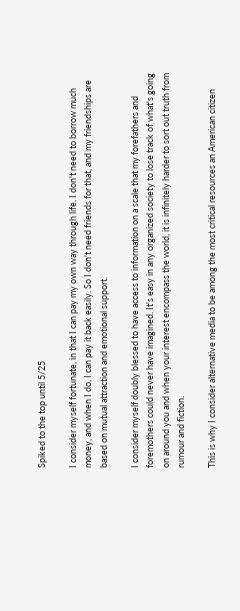Spiked to the top until 5/25

I consider myself fortunate, in that I can pay my own way through life. I don't need to borrow much money, and when I do, I can pay it back easily. So I don't need friends for that, and my friendships are based on mutual attraction and emotional support.

I consider myself doubly blessed to have access to information on a scale that my forefathers and foremothers could never have imagined. It's easy in any organized society to lose track of what's going on around you and when your interest encompass the world, it is infinitely harder to sort out truth from rumour and fiction.

This is why I consider alternative media to be among the most critical resources an American citizen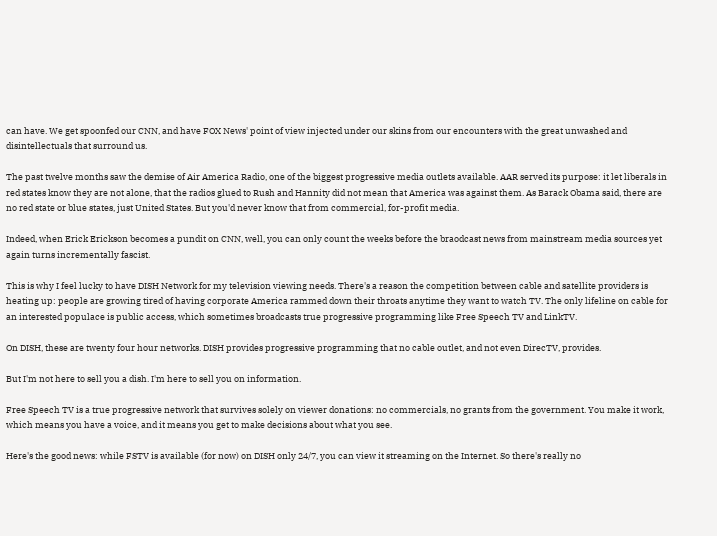can have. We get spoonfed our CNN, and have FOX News' point of view injected under our skins from our encounters with the great unwashed and disintellectuals that surround us.

The past twelve months saw the demise of Air America Radio, one of the biggest progressive media outlets available. AAR served its purpose: it let liberals in red states know they are not alone, that the radios glued to Rush and Hannity did not mean that America was against them. As Barack Obama said, there are no red state or blue states, just United States. But you'd never know that from commercial, for-profit media.

Indeed, when Erick Erickson becomes a pundit on CNN, well, you can only count the weeks before the braodcast news from mainstream media sources yet again turns incrementally fascist.

This is why I feel lucky to have DISH Network for my television viewing needs. There's a reason the competition between cable and satellite providers is heating up: people are growing tired of having corporate America rammed down their throats anytime they want to watch TV. The only lifeline on cable for an interested populace is public access, which sometimes broadcasts true progressive programming like Free Speech TV and LinkTV.

On DISH, these are twenty four hour networks. DISH provides progressive programming that no cable outlet, and not even DirecTV, provides.

But I'm not here to sell you a dish. I'm here to sell you on information.

Free Speech TV is a true progressive network that survives solely on viewer donations: no commercials, no grants from the government. You make it work, which means you have a voice, and it means you get to make decisions about what you see.

Here's the good news: while FSTV is available (for now) on DISH only 24/7, you can view it streaming on the Internet. So there's really no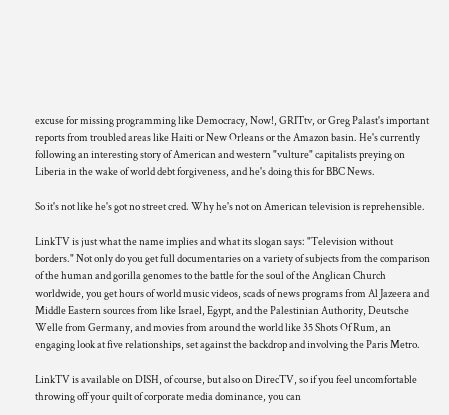excuse for missing programming like Democracy, Now!, GRITtv, or Greg Palast's important reports from troubled areas like Haiti or New Orleans or the Amazon basin. He's currently following an interesting story of American and western "vulture" capitalists preying on Liberia in the wake of world debt forgiveness, and he's doing this for BBC News.

So it's not like he's got no street cred. Why he's not on American television is reprehensible.

LinkTV is just what the name implies and what its slogan says: "Television without borders." Not only do you get full documentaries on a variety of subjects from the comparison of the human and gorilla genomes to the battle for the soul of the Anglican Church worldwide, you get hours of world music videos, scads of news programs from Al Jazeera and Middle Eastern sources from like Israel, Egypt, and the Palestinian Authority, Deutsche Welle from Germany, and movies from around the world like 35 Shots Of Rum, an engaging look at five relationships, set against the backdrop and involving the Paris Metro.

LinkTV is available on DISH, of course, but also on DirecTV, so if you feel uncomfortable throwing off your quilt of corporate media dominance, you can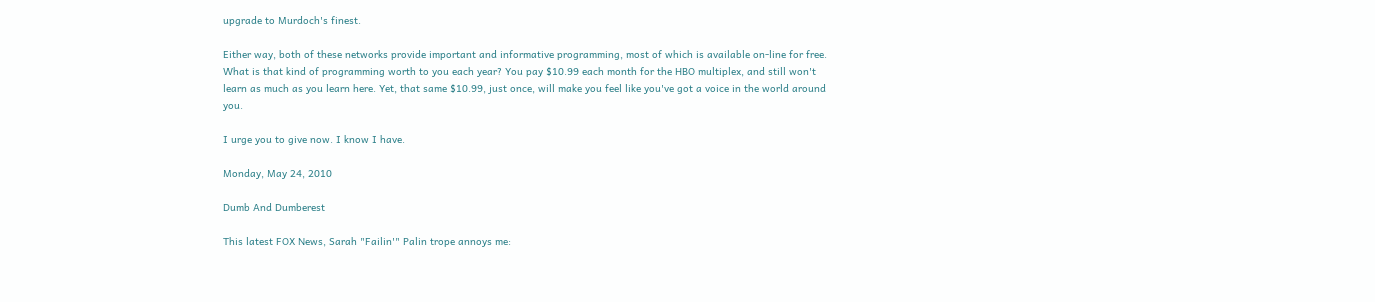upgrade to Murdoch's finest.

Either way, both of these networks provide important and informative programming, most of which is available on-line for free. What is that kind of programming worth to you each year? You pay $10.99 each month for the HBO multiplex, and still won't learn as much as you learn here. Yet, that same $10.99, just once, will make you feel like you've got a voice in the world around you.

I urge you to give now. I know I have.

Monday, May 24, 2010

Dumb And Dumberest

This latest FOX News, Sarah "Failin'" Palin trope annoys me: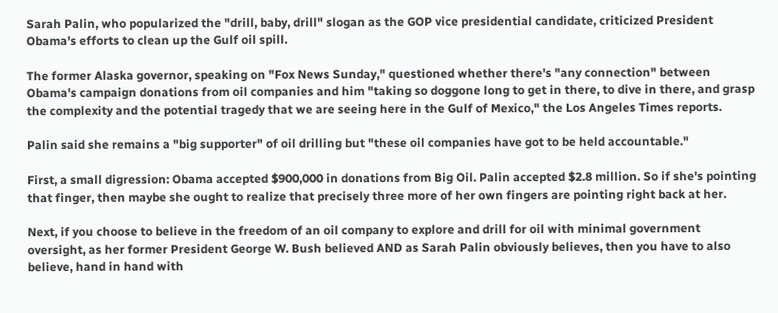Sarah Palin, who popularized the "drill, baby, drill" slogan as the GOP vice presidential candidate, criticized President Obama's efforts to clean up the Gulf oil spill.

The former Alaska governor, speaking on "Fox News Sunday," questioned whether there's "any connection" between Obama's campaign donations from oil companies and him "taking so doggone long to get in there, to dive in there, and grasp the complexity and the potential tragedy that we are seeing here in the Gulf of Mexico," the Los Angeles Times reports.

Palin said she remains a "big supporter" of oil drilling but "these oil companies have got to be held accountable."

First, a small digression: Obama accepted $900,000 in donations from Big Oil. Palin accepted $2.8 million. So if she's pointing that finger, then maybe she ought to realize that precisely three more of her own fingers are pointing right back at her.

Next, if you choose to believe in the freedom of an oil company to explore and drill for oil with minimal government oversight, as her former President George W. Bush believed AND as Sarah Palin obviously believes, then you have to also believe, hand in hand with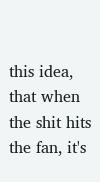this idea, that when the shit hits the fan, it's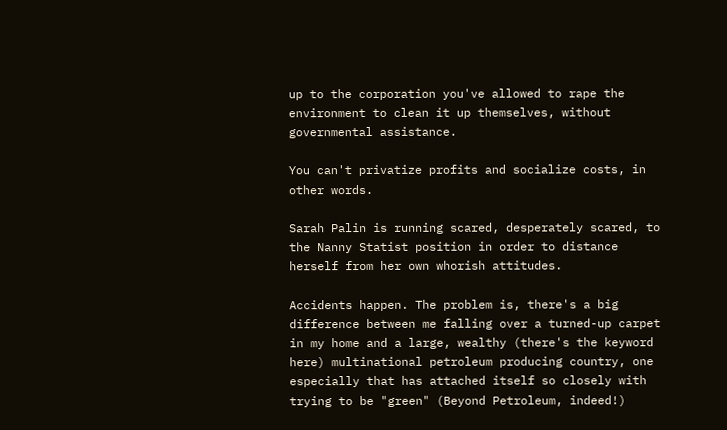up to the corporation you've allowed to rape the environment to clean it up themselves, without governmental assistance.

You can't privatize profits and socialize costs, in other words.

Sarah Palin is running scared, desperately scared, to the Nanny Statist position in order to distance herself from her own whorish attitudes.

Accidents happen. The problem is, there's a big difference between me falling over a turned-up carpet in my home and a large, wealthy (there's the keyword here) multinational petroleum producing country, one especially that has attached itself so closely with trying to be "green" (Beyond Petroleum, indeed!)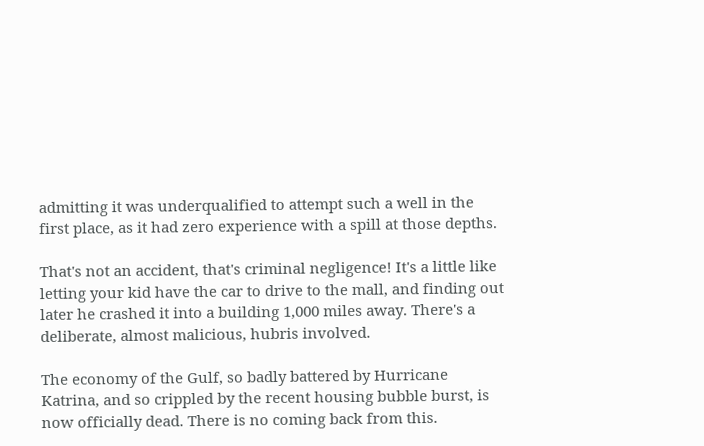admitting it was underqualified to attempt such a well in the first place, as it had zero experience with a spill at those depths.

That's not an accident, that's criminal negligence! It's a little like letting your kid have the car to drive to the mall, and finding out later he crashed it into a building 1,000 miles away. There's a deliberate, almost malicious, hubris involved.

The economy of the Gulf, so badly battered by Hurricane Katrina, and so crippled by the recent housing bubble burst, is now officially dead. There is no coming back from this.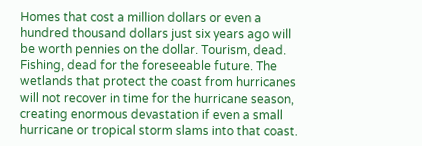Homes that cost a million dollars or even a hundred thousand dollars just six years ago will be worth pennies on the dollar. Tourism, dead. Fishing, dead for the foreseeable future. The wetlands that protect the coast from hurricanes will not recover in time for the hurricane season, creating enormous devastation if even a small hurricane or tropical storm slams into that coast.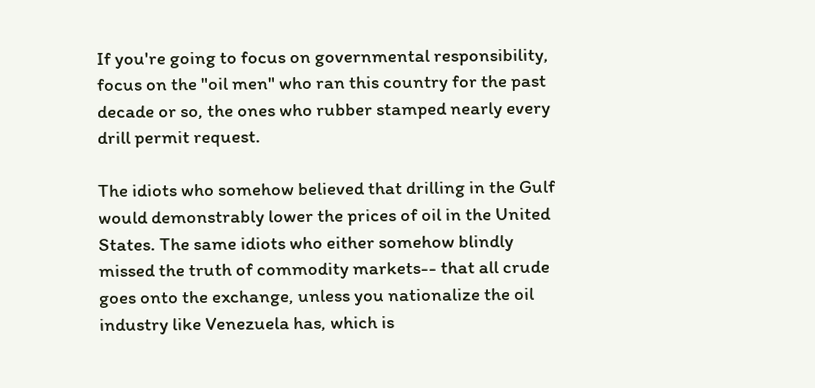If you're going to focus on governmental responsibility, focus on the "oil men" who ran this country for the past decade or so, the ones who rubber stamped nearly every drill permit request.

The idiots who somehow believed that drilling in the Gulf would demonstrably lower the prices of oil in the United States. The same idiots who either somehow blindly missed the truth of commodity markets-- that all crude goes onto the exchange, unless you nationalize the oil industry like Venezuela has, which is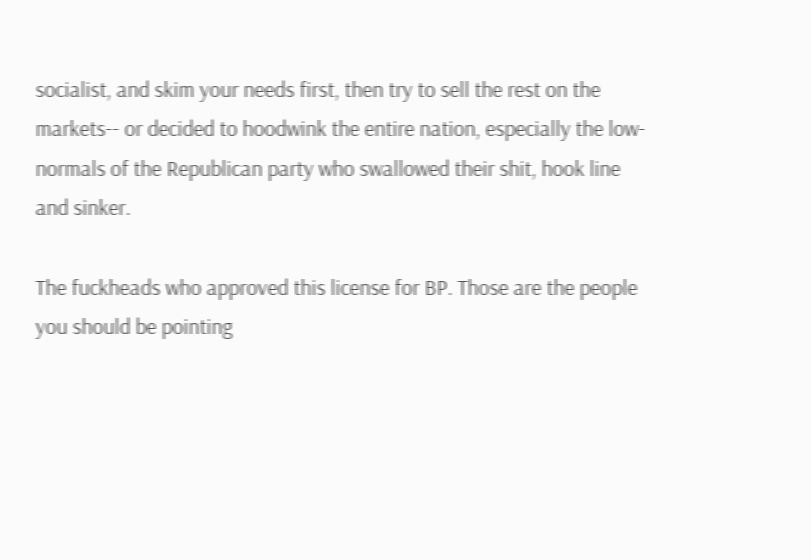socialist, and skim your needs first, then try to sell the rest on the markets-- or decided to hoodwink the entire nation, especially the low-normals of the Republican party who swallowed their shit, hook line and sinker.

The fuckheads who approved this license for BP. Those are the people you should be pointing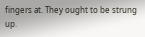fingers at. They ought to be strung up.